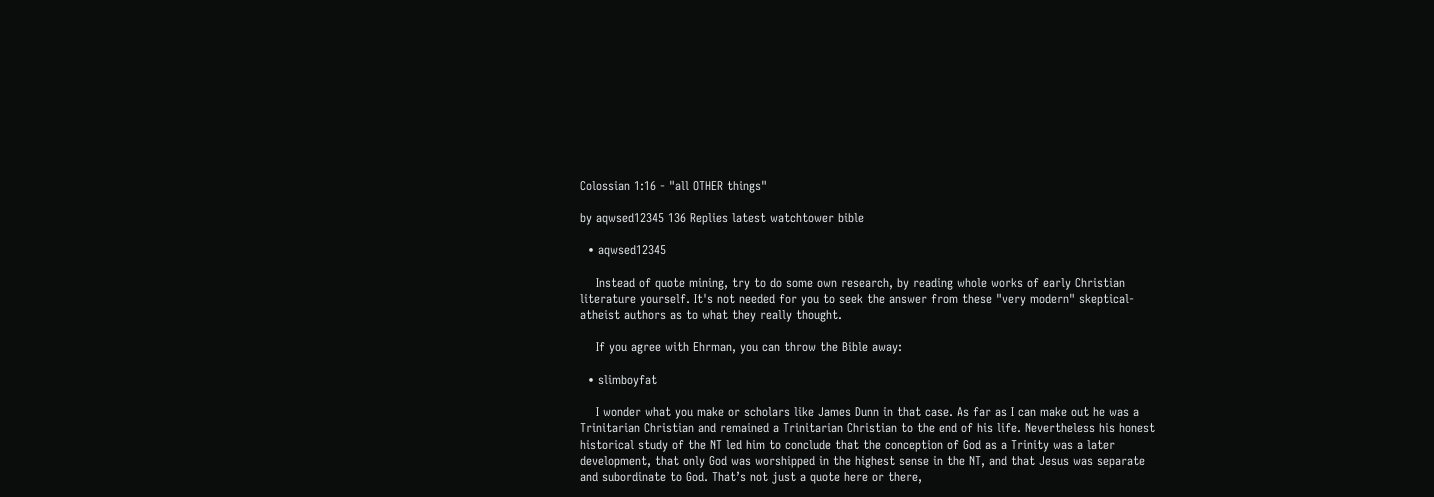Colossian 1:16 - "all OTHER things"

by aqwsed12345 136 Replies latest watchtower bible

  • aqwsed12345

    Instead of quote mining, try to do some own research, by reading whole works of early Christian literature yourself. It's not needed for you to seek the answer from these "very modern" skeptical-atheist authors as to what they really thought.

    If you agree with Ehrman, you can throw the Bible away:

  • slimboyfat

    I wonder what you make or scholars like James Dunn in that case. As far as I can make out he was a Trinitarian Christian and remained a Trinitarian Christian to the end of his life. Nevertheless his honest historical study of the NT led him to conclude that the conception of God as a Trinity was a later development, that only God was worshipped in the highest sense in the NT, and that Jesus was separate and subordinate to God. That’s not just a quote here or there,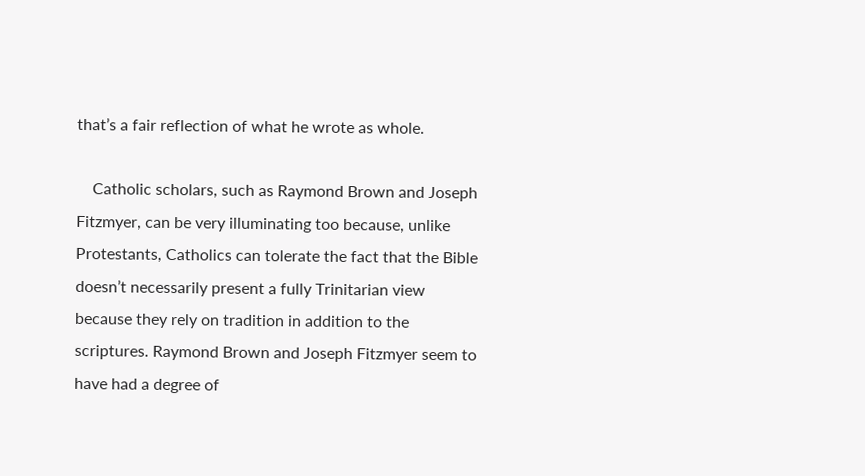that’s a fair reflection of what he wrote as whole.

    Catholic scholars, such as Raymond Brown and Joseph Fitzmyer, can be very illuminating too because, unlike Protestants, Catholics can tolerate the fact that the Bible doesn’t necessarily present a fully Trinitarian view because they rely on tradition in addition to the scriptures. Raymond Brown and Joseph Fitzmyer seem to have had a degree of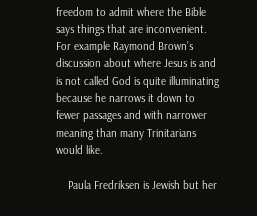freedom to admit where the Bible says things that are inconvenient. For example Raymond Brown’s discussion about where Jesus is and is not called God is quite illuminating because he narrows it down to fewer passages and with narrower meaning than many Trinitarians would like.

    Paula Fredriksen is Jewish but her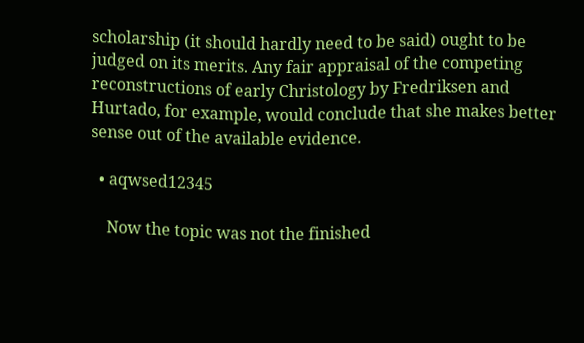scholarship (it should hardly need to be said) ought to be judged on its merits. Any fair appraisal of the competing reconstructions of early Christology by Fredriksen and Hurtado, for example, would conclude that she makes better sense out of the available evidence.

  • aqwsed12345

    Now the topic was not the finished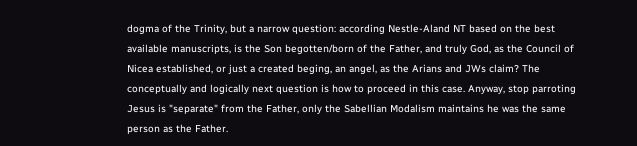dogma of the Trinity, but a narrow question: according Nestle-Aland NT based on the best available manuscripts, is the Son begotten/born of the Father, and truly God, as the Council of Nicea established, or just a created beging, an angel, as the Arians and JWs claim? The conceptually and logically next question is how to proceed in this case. Anyway, stop parroting Jesus is "separate" from the Father, only the Sabellian Modalism maintains he was the same person as the Father.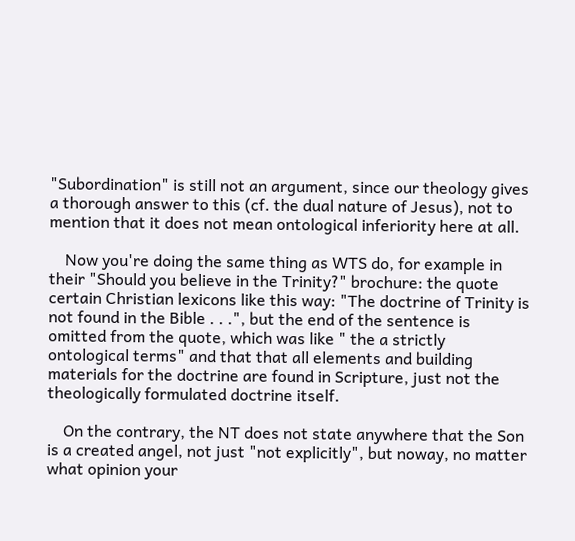"Subordination" is still not an argument, since our theology gives a thorough answer to this (cf. the dual nature of Jesus), not to mention that it does not mean ontological inferiority here at all.

    Now you're doing the same thing as WTS do, for example in their "Should you believe in the Trinity?" brochure: the quote certain Christian lexicons like this way: "The doctrine of Trinity is not found in the Bible . . .", but the end of the sentence is omitted from the quote, which was like " the a strictly ontological terms" and that that all elements and building materials for the doctrine are found in Scripture, just not the theologically formulated doctrine itself.

    On the contrary, the NT does not state anywhere that the Son is a created angel, not just "not explicitly", but noway, no matter what opinion your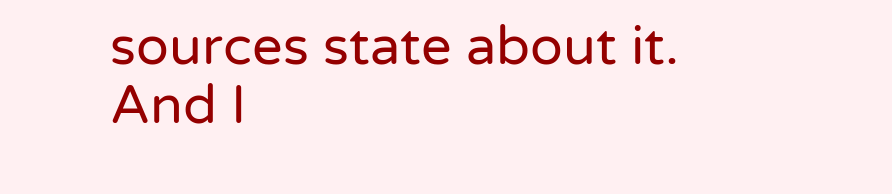sources state about it. And I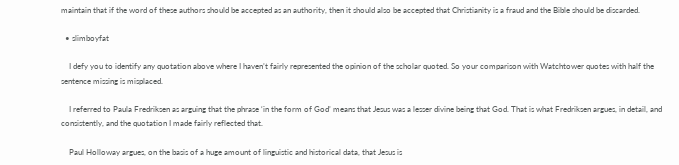maintain that if the word of these authors should be accepted as an authority, then it should also be accepted that Christianity is a fraud and the Bible should be discarded.

  • slimboyfat

    I defy you to identify any quotation above where I haven’t fairly represented the opinion of the scholar quoted. So your comparison with Watchtower quotes with half the sentence missing is misplaced.

    I referred to Paula Fredriksen as arguing that the phrase ‘in the form of God’ means that Jesus was a lesser divine being that God. That is what Fredriksen argues, in detail, and consistently, and the quotation I made fairly reflected that.

    Paul Holloway argues, on the basis of a huge amount of linguistic and historical data, that Jesus is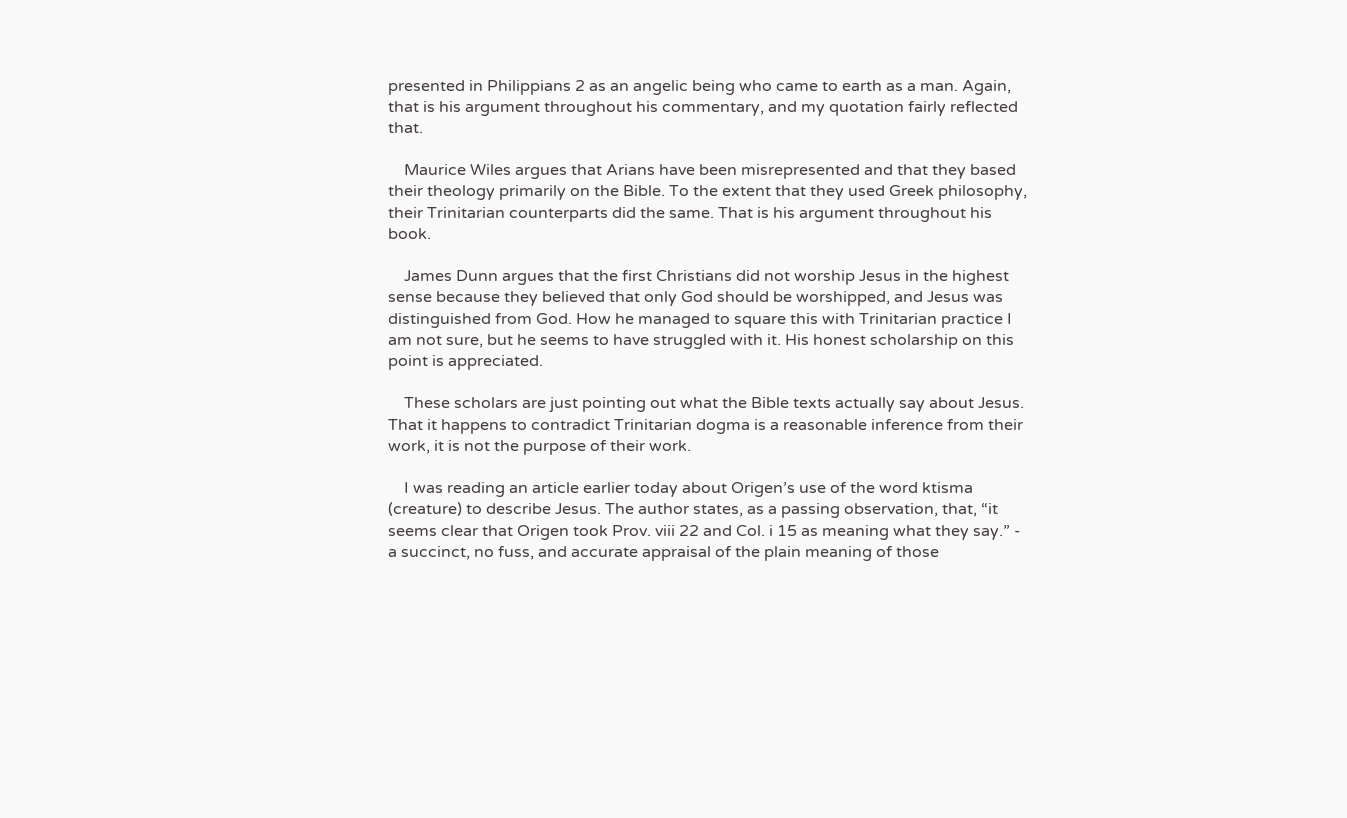presented in Philippians 2 as an angelic being who came to earth as a man. Again, that is his argument throughout his commentary, and my quotation fairly reflected that.

    Maurice Wiles argues that Arians have been misrepresented and that they based their theology primarily on the Bible. To the extent that they used Greek philosophy, their Trinitarian counterparts did the same. That is his argument throughout his book.

    James Dunn argues that the first Christians did not worship Jesus in the highest sense because they believed that only God should be worshipped, and Jesus was distinguished from God. How he managed to square this with Trinitarian practice I am not sure, but he seems to have struggled with it. His honest scholarship on this point is appreciated.

    These scholars are just pointing out what the Bible texts actually say about Jesus. That it happens to contradict Trinitarian dogma is a reasonable inference from their work, it is not the purpose of their work.

    I was reading an article earlier today about Origen’s use of the word ktisma (creature) to describe Jesus. The author states, as a passing observation, that, “it seems clear that Origen took Prov. viii 22 and Col. i 15 as meaning what they say.” - a succinct, no fuss, and accurate appraisal of the plain meaning of those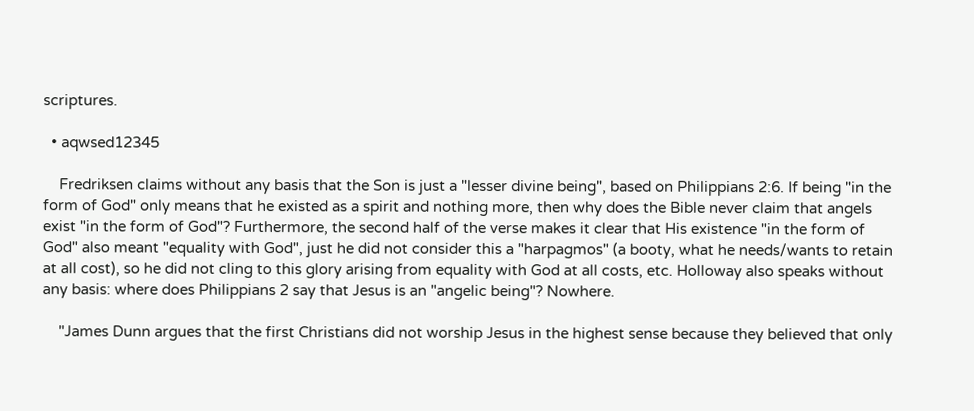scriptures.

  • aqwsed12345

    Fredriksen claims without any basis that the Son is just a "lesser divine being", based on Philippians 2:6. If being "in the form of God" only means that he existed as a spirit and nothing more, then why does the Bible never claim that angels exist "in the form of God"? Furthermore, the second half of the verse makes it clear that His existence "in the form of God" also meant "equality with God", just he did not consider this a "harpagmos" (a booty, what he needs/wants to retain at all cost), so he did not cling to this glory arising from equality with God at all costs, etc. Holloway also speaks without any basis: where does Philippians 2 say that Jesus is an "angelic being"? Nowhere.

    "James Dunn argues that the first Christians did not worship Jesus in the highest sense because they believed that only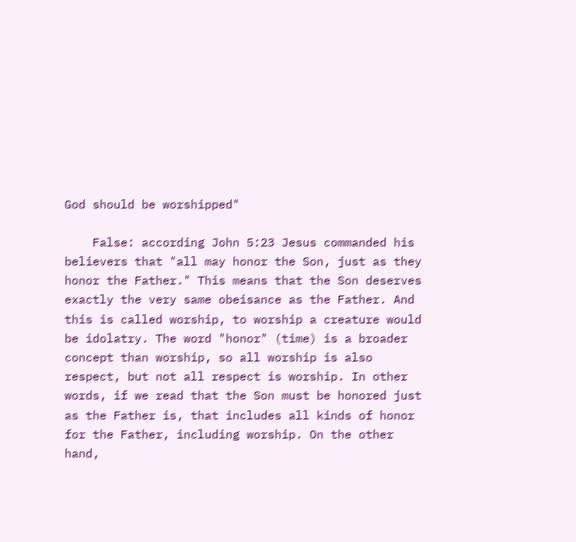God should be worshipped"

    False: according John 5:23 Jesus commanded his believers that "all may honor the Son, just as they honor the Father." This means that the Son deserves exactly the very same obeisance as the Father. And this is called worship, to worship a creature would be idolatry. The word "honor" (time) is a broader concept than worship, so all worship is also respect, but not all respect is worship. In other words, if we read that the Son must be honored just as the Father is, that includes all kinds of honor for the Father, including worship. On the other hand,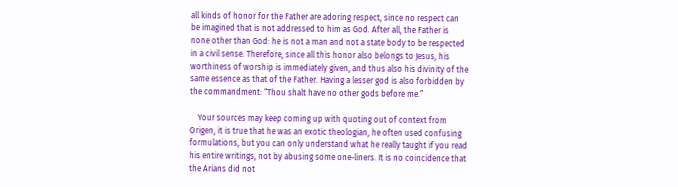all kinds of honor for the Father are adoring respect, since no respect can be imagined that is not addressed to him as God. After all, the Father is none other than God: he is not a man and not a state body to be respected in a civil sense. Therefore, since all this honor also belongs to Jesus, his worthiness of worship is immediately given, and thus also his divinity of the same essence as that of the Father. Having a lesser god is also forbidden by the commandment: “Thou shalt have no other gods before me.”

    Your sources may keep coming up with quoting out of context from Origen, it is true that he was an exotic theologian, he often used confusing formulations, but you can only understand what he really taught if you read his entire writings, not by abusing some one-liners. It is no coincidence that the Arians did not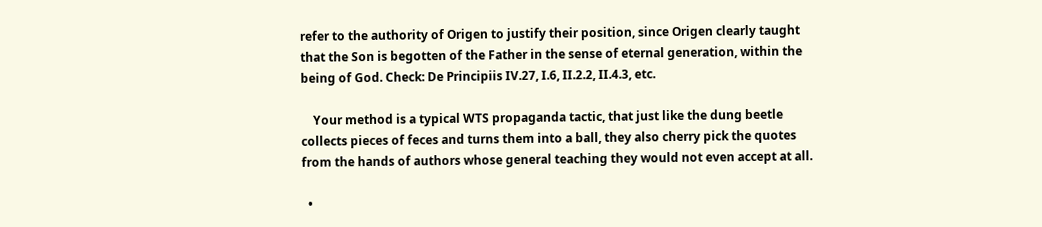refer to the authority of Origen to justify their position, since Origen clearly taught that the Son is begotten of the Father in the sense of eternal generation, within the being of God. Check: De Principiis IV.27, I.6, II.2.2, II.4.3, etc.

    Your method is a typical WTS propaganda tactic, that just like the dung beetle collects pieces of feces and turns them into a ball, they also cherry pick the quotes from the hands of authors whose general teaching they would not even accept at all.

  •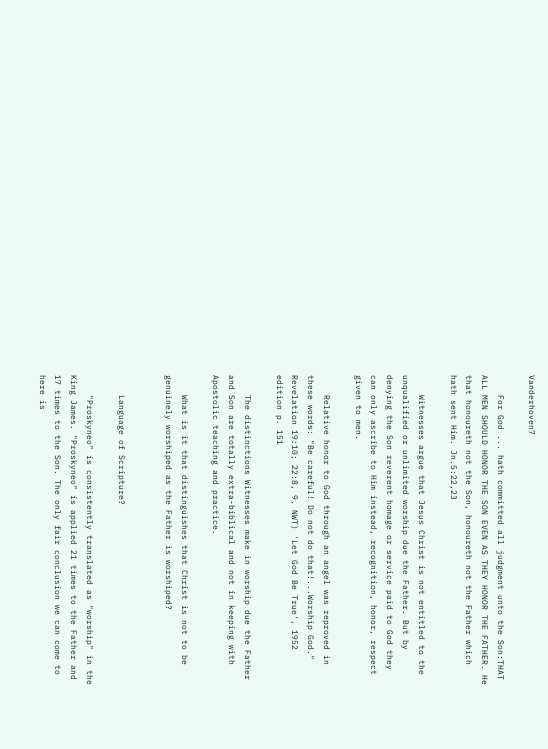Vanderhoven7

    For God ... hath committed all judgment unto the Son:THAT ALL MEN SHOULD HONOR THE SON EVEN AS THEY HONOR THE FATHER. He that honoureth not the Son, honoureth not the Father which hath sent Him. Jn.5:22,23

    Witnesses argue that Jesus Christ is not entitled to the unqualified or unlimited worship due the Father. But by denying the Son reverent homage or service paid to God they can only ascribe to Him instead, recognition, honor, respect given to men.

    Relative honor to God through an angel was reproved in these words: "Be careful! Do not do that!...Worship God." Revelation 19:10; 22:8, 9, NWT) 'Let God Be True', 1952 edition p. 151

    The distinctions Witnesses make in worship due the Father and Son are totally extra-biblical and not in keeping with Apostolic teaching and practice.

    What is it that distinguishes that Christ is not to be genuinely worshiped as the Father is worshiped?


    Language of Scripture?

    "Proskyneo" is consistently translated as "worship" in the King James. "Proskyneo" is applied 21 times to the Father and 17 times to the Son. The only fair conclusion we can come to here is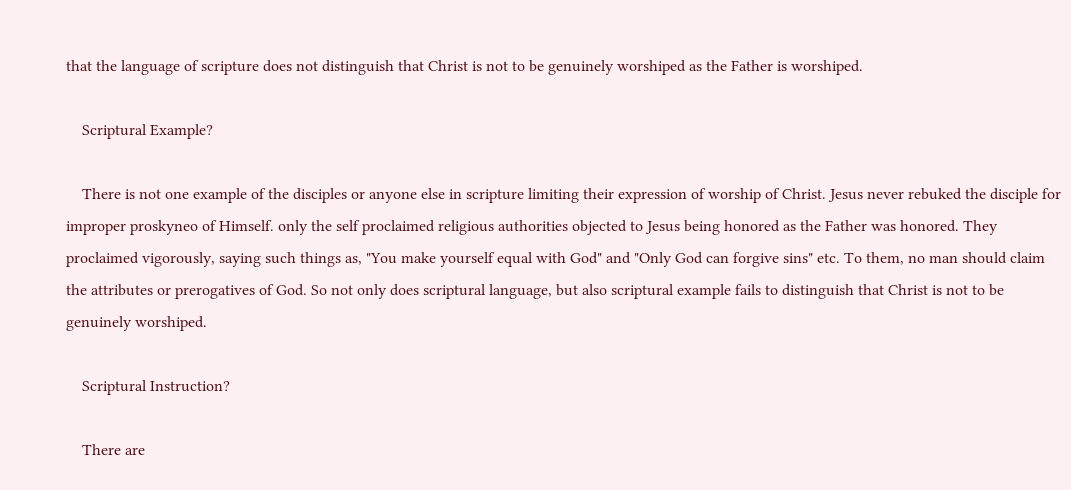that the language of scripture does not distinguish that Christ is not to be genuinely worshiped as the Father is worshiped.

    Scriptural Example?

    There is not one example of the disciples or anyone else in scripture limiting their expression of worship of Christ. Jesus never rebuked the disciple for improper proskyneo of Himself. only the self proclaimed religious authorities objected to Jesus being honored as the Father was honored. They proclaimed vigorously, saying such things as, "You make yourself equal with God" and "Only God can forgive sins" etc. To them, no man should claim the attributes or prerogatives of God. So not only does scriptural language, but also scriptural example fails to distinguish that Christ is not to be genuinely worshiped.

    Scriptural Instruction?

    There are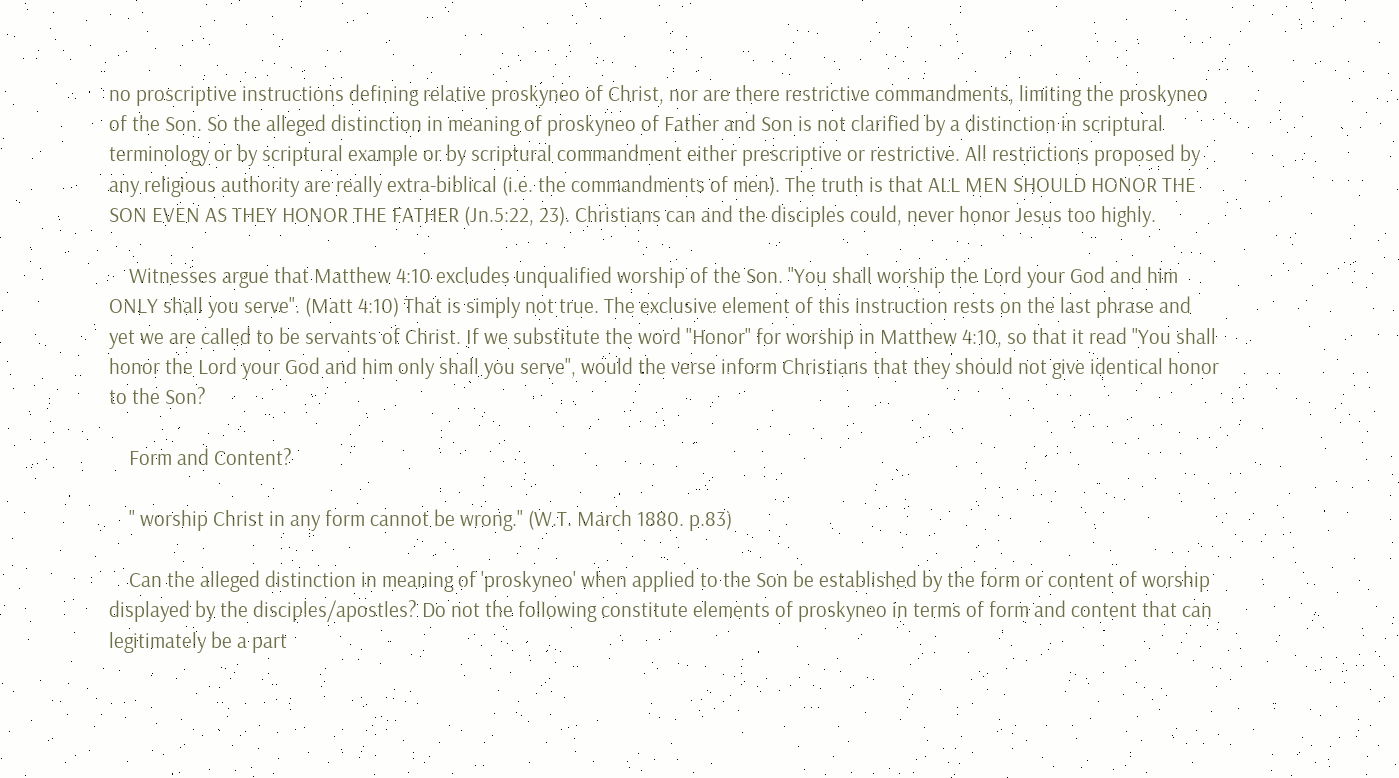no proscriptive instructions defining relative proskyneo of Christ, nor are there restrictive commandments, limiting the proskyneo of the Son. So the alleged distinction in meaning of proskyneo of Father and Son is not clarified by a distinction in scriptural terminology or by scriptural example or by scriptural commandment either prescriptive or restrictive. All restrictions proposed by any religious authority are really extra-biblical (i.e. the commandments of men). The truth is that ALL MEN SHOULD HONOR THE SON EVEN AS THEY HONOR THE FATHER (Jn.5:22, 23). Christians can and the disciples could, never honor Jesus too highly.

    Witnesses argue that Matthew 4:10 excludes unqualified worship of the Son. "You shall worship the Lord your God and him ONLY shall you serve". (Matt 4:10) That is simply not true. The exclusive element of this instruction rests on the last phrase and yet we are called to be servants of Christ. If we substitute the word "Honor" for worship in Matthew 4:10, so that it read "You shall honor the Lord your God and him only shall you serve", would the verse inform Christians that they should not give identical honor to the Son?

    Form and Content?

    " worship Christ in any form cannot be wrong." (W.T. March 1880. p.83)

    Can the alleged distinction in meaning of 'proskyneo' when applied to the Son be established by the form or content of worship displayed by the disciples/apostles? Do not the following constitute elements of proskyneo in terms of form and content that can legitimately be a part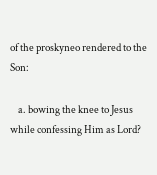of the proskyneo rendered to the Son:

    a. bowing the knee to Jesus while confessing Him as Lord?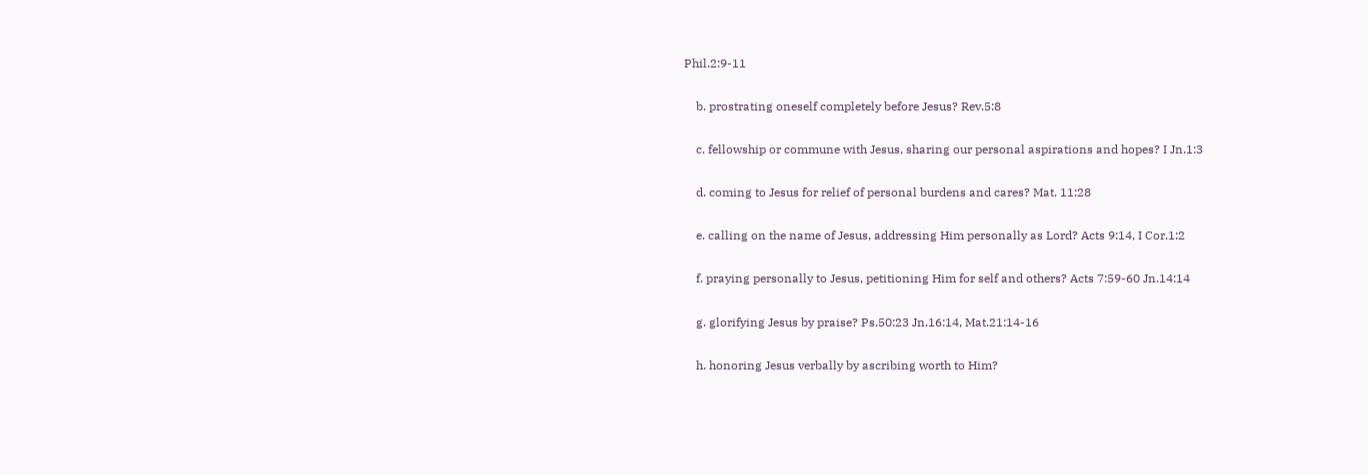Phil.2:9-11

    b. prostrating oneself completely before Jesus? Rev.5:8

    c. fellowship or commune with Jesus, sharing our personal aspirations and hopes? I Jn.1:3

    d. coming to Jesus for relief of personal burdens and cares? Mat. 11:28

    e. calling on the name of Jesus, addressing Him personally as Lord? Acts 9:14, I Cor.1:2

    f. praying personally to Jesus, petitioning Him for self and others? Acts 7:59-60 Jn.14:14

    g. glorifying Jesus by praise? Ps.50:23 Jn.16:14, Mat.21:14-16

    h. honoring Jesus verbally by ascribing worth to Him?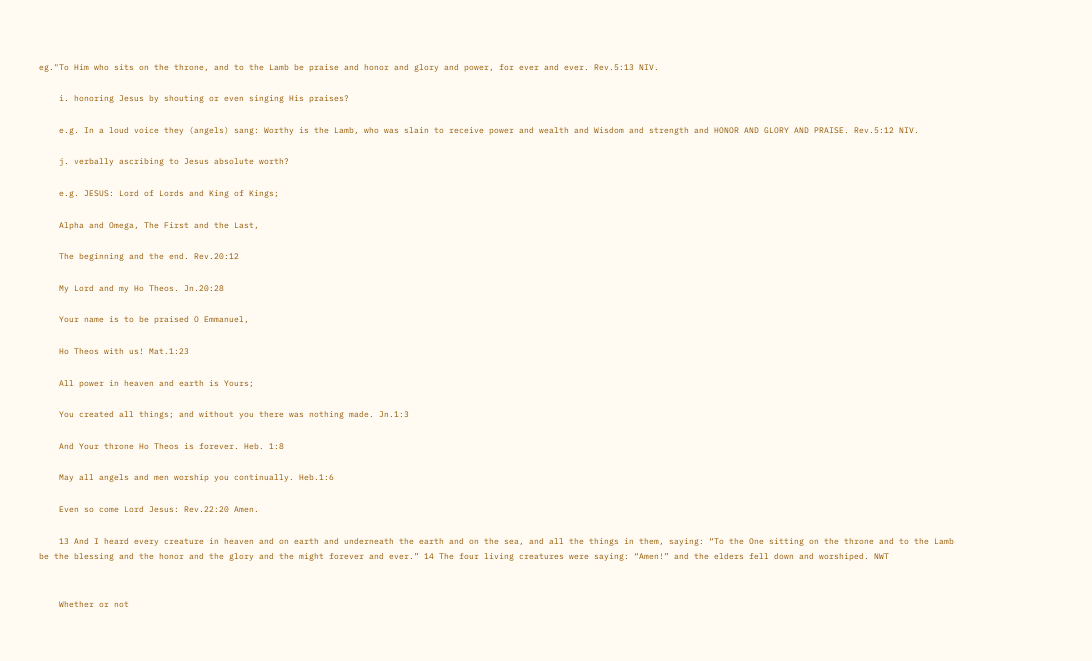eg."To Him who sits on the throne, and to the Lamb be praise and honor and glory and power, for ever and ever. Rev.5:13 NIV.

    i. honoring Jesus by shouting or even singing His praises?

    e.g. In a loud voice they (angels) sang: Worthy is the Lamb, who was slain to receive power and wealth and Wisdom and strength and HONOR AND GLORY AND PRAISE. Rev.5:12 NIV.

    j. verbally ascribing to Jesus absolute worth?

    e.g. JESUS: Lord of Lords and King of Kings;

    Alpha and Omega, The First and the Last,

    The beginning and the end. Rev.20:12

    My Lord and my Ho Theos. Jn.20:28

    Your name is to be praised O Emmanuel,

    Ho Theos with us! Mat.1:23

    All power in heaven and earth is Yours;

    You created all things; and without you there was nothing made. Jn.1:3

    And Your throne Ho Theos is forever. Heb. 1:8

    May all angels and men worship you continually. Heb.1:6

    Even so come Lord Jesus: Rev.22:20 Amen.

    13 And I heard every creature in heaven and on earth and underneath the earth and on the sea, and all the things in them, saying: “To the One sitting on the throne and to the Lamb be the blessing and the honor and the glory and the might forever and ever.” 14 The four living creatures were saying: “Amen!” and the elders fell down and worshiped. NWT


    Whether or not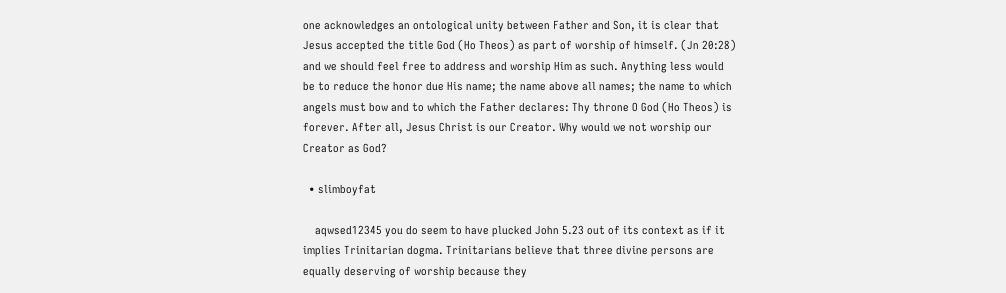one acknowledges an ontological unity between Father and Son, it is clear that Jesus accepted the title God (Ho Theos) as part of worship of himself. (Jn 20:28) and we should feel free to address and worship Him as such. Anything less would be to reduce the honor due His name; the name above all names; the name to which angels must bow and to which the Father declares: Thy throne O God (Ho Theos) is forever. After all, Jesus Christ is our Creator. Why would we not worship our Creator as God?

  • slimboyfat

    aqwsed12345 you do seem to have plucked John 5.23 out of its context as if it implies Trinitarian dogma. Trinitarians believe that three divine persons are equally deserving of worship because they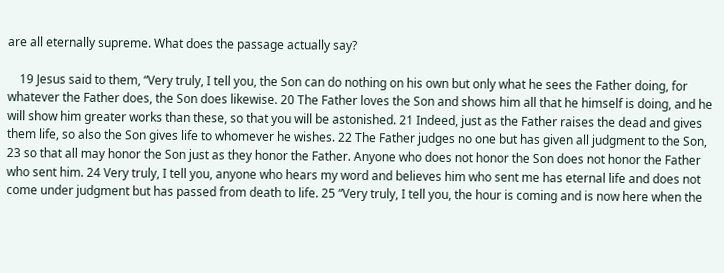are all eternally supreme. What does the passage actually say?

    19 Jesus said to them, “Very truly, I tell you, the Son can do nothing on his own but only what he sees the Father doing, for whatever the Father does, the Son does likewise. 20 The Father loves the Son and shows him all that he himself is doing, and he will show him greater works than these, so that you will be astonished. 21 Indeed, just as the Father raises the dead and gives them life, so also the Son gives life to whomever he wishes. 22 The Father judges no one but has given all judgment to the Son, 23 so that all may honor the Son just as they honor the Father. Anyone who does not honor the Son does not honor the Father who sent him. 24 Very truly, I tell you, anyone who hears my word and believes him who sent me has eternal life and does not come under judgment but has passed from death to life. 25 “Very truly, I tell you, the hour is coming and is now here when the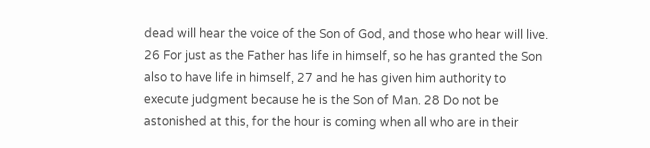dead will hear the voice of the Son of God, and those who hear will live. 26 For just as the Father has life in himself, so he has granted the Son also to have life in himself, 27 and he has given him authority to execute judgment because he is the Son of Man. 28 Do not be astonished at this, for the hour is coming when all who are in their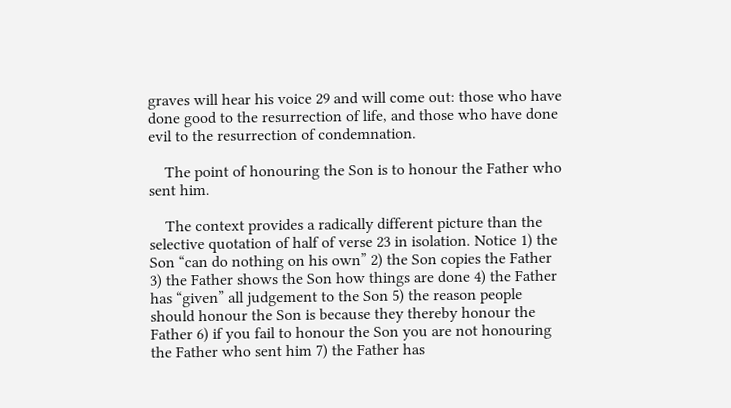graves will hear his voice 29 and will come out: those who have done good to the resurrection of life, and those who have done evil to the resurrection of condemnation.

    The point of honouring the Son is to honour the Father who sent him.

    The context provides a radically different picture than the selective quotation of half of verse 23 in isolation. Notice 1) the Son “can do nothing on his own” 2) the Son copies the Father 3) the Father shows the Son how things are done 4) the Father has “given” all judgement to the Son 5) the reason people should honour the Son is because they thereby honour the Father 6) if you fail to honour the Son you are not honouring the Father who sent him 7) the Father has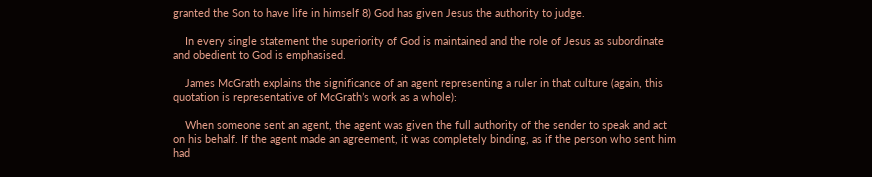granted the Son to have life in himself 8) God has given Jesus the authority to judge.

    In every single statement the superiority of God is maintained and the role of Jesus as subordinate and obedient to God is emphasised.

    James McGrath explains the significance of an agent representing a ruler in that culture (again, this quotation is representative of McGrath’s work as a whole):

    When someone sent an agent, the agent was given the full authority of the sender to speak and act on his behalf. If the agent made an agreement, it was completely binding, as if the person who sent him had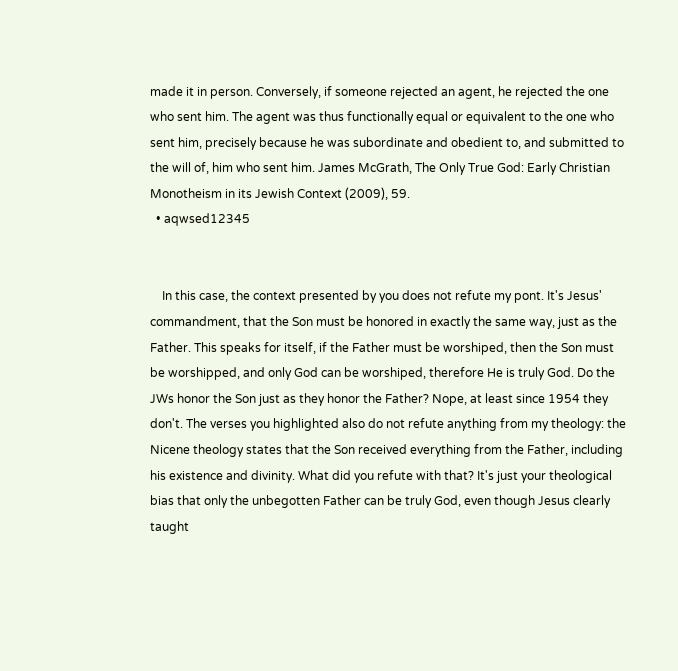made it in person. Conversely, if someone rejected an agent, he rejected the one who sent him. The agent was thus functionally equal or equivalent to the one who sent him, precisely because he was subordinate and obedient to, and submitted to the will of, him who sent him. James McGrath, The Only True God: Early Christian Monotheism in its Jewish Context (2009), 59.
  • aqwsed12345


    In this case, the context presented by you does not refute my pont. It's Jesus' commandment, that the Son must be honored in exactly the same way, just as the Father. This speaks for itself, if the Father must be worshiped, then the Son must be worshipped, and only God can be worshiped, therefore He is truly God. Do the JWs honor the Son just as they honor the Father? Nope, at least since 1954 they don't. The verses you highlighted also do not refute anything from my theology: the Nicene theology states that the Son received everything from the Father, including his existence and divinity. What did you refute with that? It's just your theological bias that only the unbegotten Father can be truly God, even though Jesus clearly taught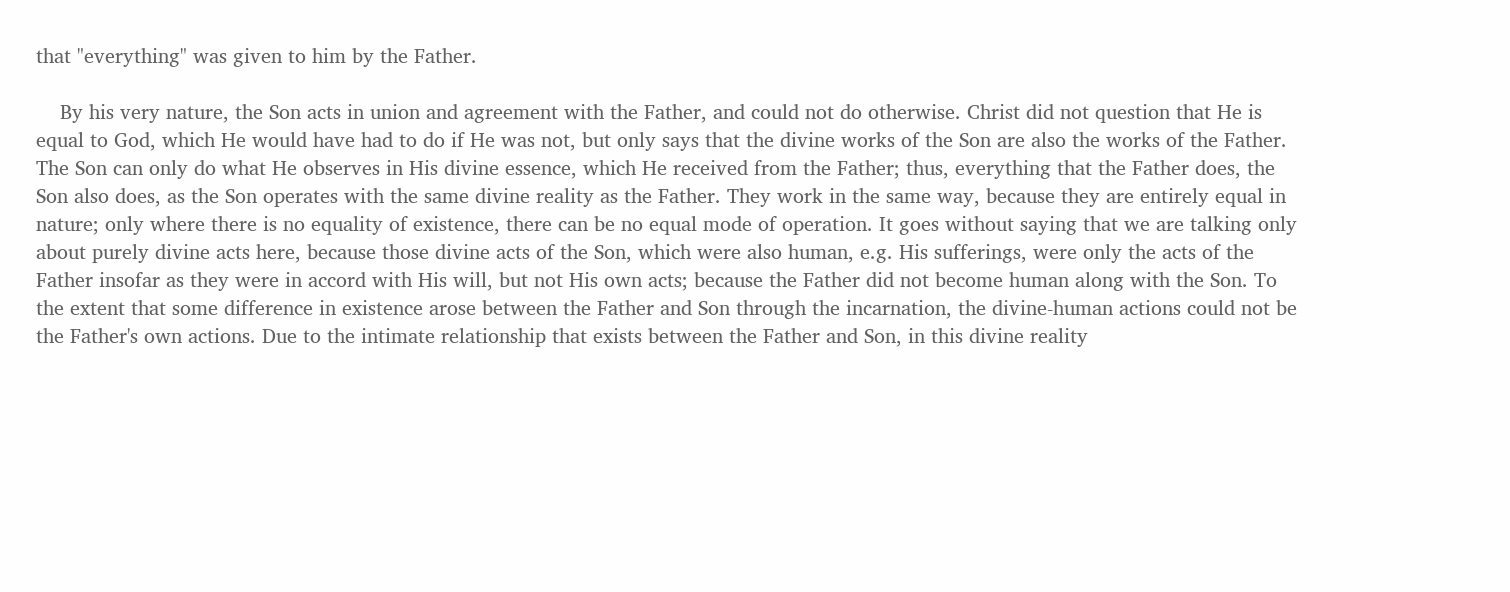that "everything" was given to him by the Father.

    By his very nature, the Son acts in union and agreement with the Father, and could not do otherwise. Christ did not question that He is equal to God, which He would have had to do if He was not, but only says that the divine works of the Son are also the works of the Father. The Son can only do what He observes in His divine essence, which He received from the Father; thus, everything that the Father does, the Son also does, as the Son operates with the same divine reality as the Father. They work in the same way, because they are entirely equal in nature; only where there is no equality of existence, there can be no equal mode of operation. It goes without saying that we are talking only about purely divine acts here, because those divine acts of the Son, which were also human, e.g. His sufferings, were only the acts of the Father insofar as they were in accord with His will, but not His own acts; because the Father did not become human along with the Son. To the extent that some difference in existence arose between the Father and Son through the incarnation, the divine-human actions could not be the Father's own actions. Due to the intimate relationship that exists between the Father and Son, in this divine reality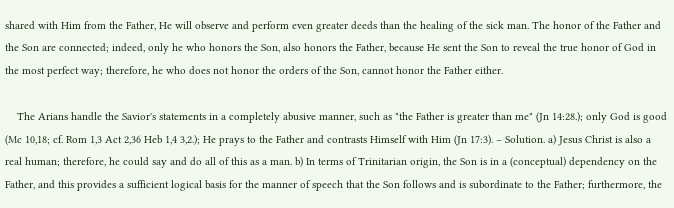shared with Him from the Father, He will observe and perform even greater deeds than the healing of the sick man. The honor of the Father and the Son are connected; indeed, only he who honors the Son, also honors the Father, because He sent the Son to reveal the true honor of God in the most perfect way; therefore, he who does not honor the orders of the Son, cannot honor the Father either.

    The Arians handle the Savior's statements in a completely abusive manner, such as "the Father is greater than me" (Jn 14:28.); only God is good (Mc 10,18; cf. Rom 1,3 Act 2,36 Heb 1,4 3,2.); He prays to the Father and contrasts Himself with Him (Jn 17:3). – Solution. a) Jesus Christ is also a real human; therefore, he could say and do all of this as a man. b) In terms of Trinitarian origin, the Son is in a (conceptual) dependency on the Father, and this provides a sufficient logical basis for the manner of speech that the Son follows and is subordinate to the Father; furthermore, the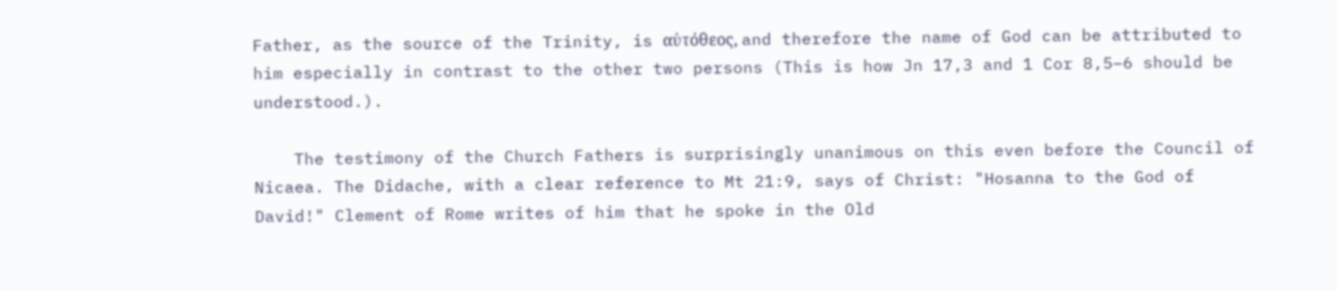Father, as the source of the Trinity, is αὐτόθεος, and therefore the name of God can be attributed to him especially in contrast to the other two persons (This is how Jn 17,3 and 1 Cor 8,5–6 should be understood.).

    The testimony of the Church Fathers is surprisingly unanimous on this even before the Council of Nicaea. The Didache, with a clear reference to Mt 21:9, says of Christ: "Hosanna to the God of David!" Clement of Rome writes of him that he spoke in the Old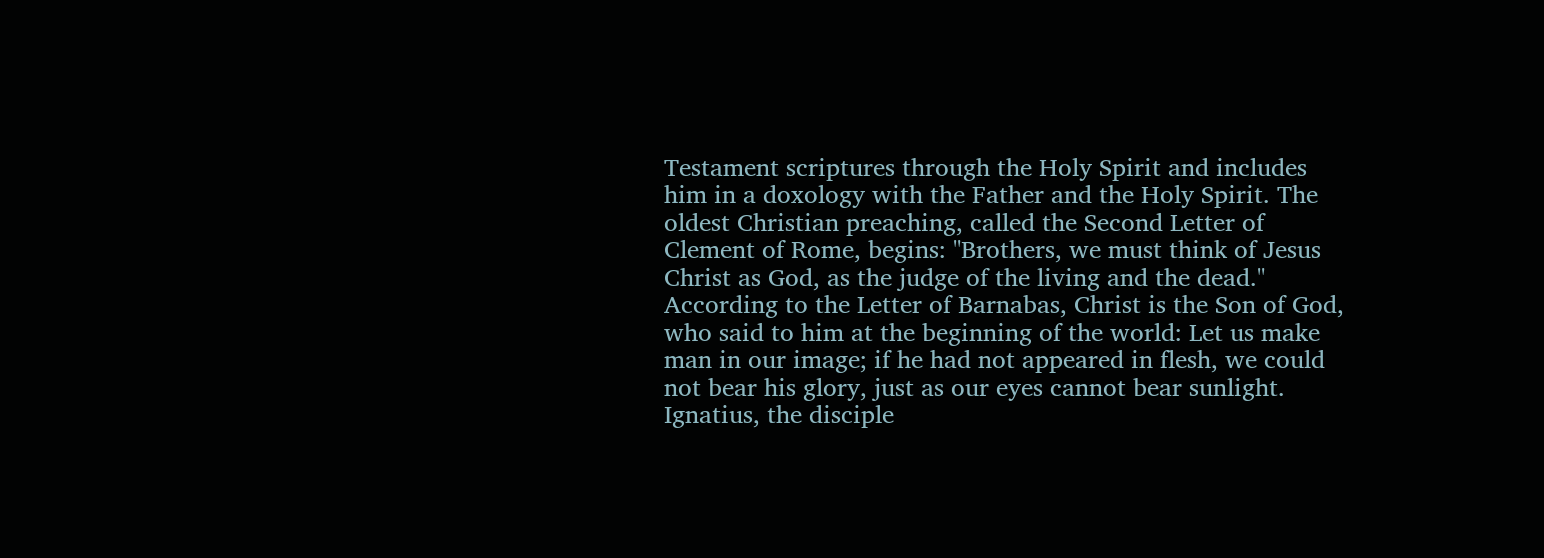Testament scriptures through the Holy Spirit and includes him in a doxology with the Father and the Holy Spirit. The oldest Christian preaching, called the Second Letter of Clement of Rome, begins: "Brothers, we must think of Jesus Christ as God, as the judge of the living and the dead." According to the Letter of Barnabas, Christ is the Son of God, who said to him at the beginning of the world: Let us make man in our image; if he had not appeared in flesh, we could not bear his glory, just as our eyes cannot bear sunlight. Ignatius, the disciple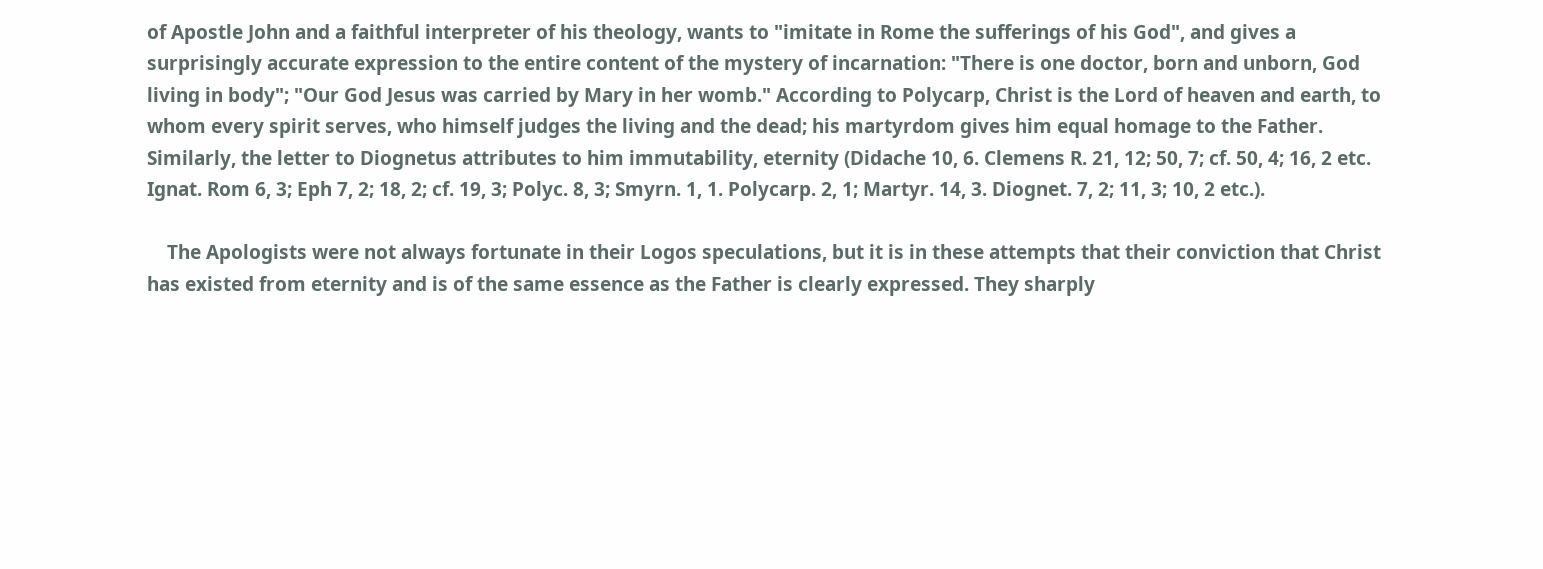of Apostle John and a faithful interpreter of his theology, wants to "imitate in Rome the sufferings of his God", and gives a surprisingly accurate expression to the entire content of the mystery of incarnation: "There is one doctor, born and unborn, God living in body"; "Our God Jesus was carried by Mary in her womb." According to Polycarp, Christ is the Lord of heaven and earth, to whom every spirit serves, who himself judges the living and the dead; his martyrdom gives him equal homage to the Father. Similarly, the letter to Diognetus attributes to him immutability, eternity (Didache 10, 6. Clemens R. 21, 12; 50, 7; cf. 50, 4; 16, 2 etc. Ignat. Rom 6, 3; Eph 7, 2; 18, 2; cf. 19, 3; Polyc. 8, 3; Smyrn. 1, 1. Polycarp. 2, 1; Martyr. 14, 3. Diognet. 7, 2; 11, 3; 10, 2 etc.).

    The Apologists were not always fortunate in their Logos speculations, but it is in these attempts that their conviction that Christ has existed from eternity and is of the same essence as the Father is clearly expressed. They sharply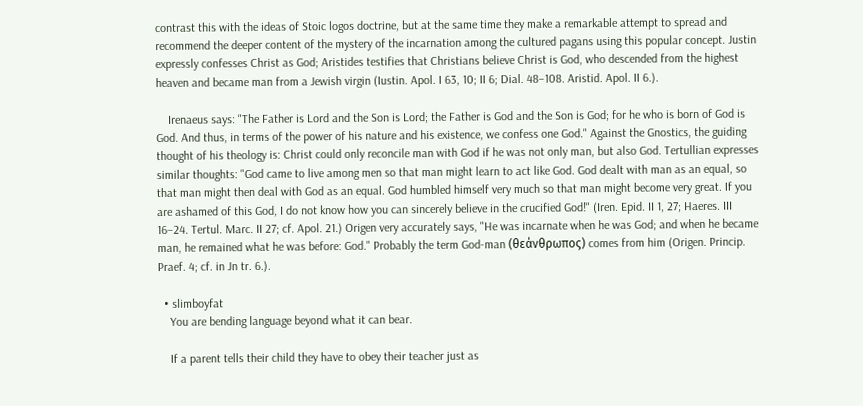contrast this with the ideas of Stoic logos doctrine, but at the same time they make a remarkable attempt to spread and recommend the deeper content of the mystery of the incarnation among the cultured pagans using this popular concept. Justin expressly confesses Christ as God; Aristides testifies that Christians believe Christ is God, who descended from the highest heaven and became man from a Jewish virgin (Iustin. Apol. I 63, 10; II 6; Dial. 48–108. Aristid. Apol. II 6.).

    Irenaeus says: "The Father is Lord and the Son is Lord; the Father is God and the Son is God; for he who is born of God is God. And thus, in terms of the power of his nature and his existence, we confess one God." Against the Gnostics, the guiding thought of his theology is: Christ could only reconcile man with God if he was not only man, but also God. Tertullian expresses similar thoughts: "God came to live among men so that man might learn to act like God. God dealt with man as an equal, so that man might then deal with God as an equal. God humbled himself very much so that man might become very great. If you are ashamed of this God, I do not know how you can sincerely believe in the crucified God!" (Iren. Epid. II 1, 27; Haeres. III 16–24. Tertul. Marc. II 27; cf. Apol. 21.) Origen very accurately says, "He was incarnate when he was God; and when he became man, he remained what he was before: God." Probably the term God-man (θεάνθρωπος) comes from him (Origen. Princip. Praef. 4; cf. in Jn tr. 6.).

  • slimboyfat
    You are bending language beyond what it can bear.

    If a parent tells their child they have to obey their teacher just as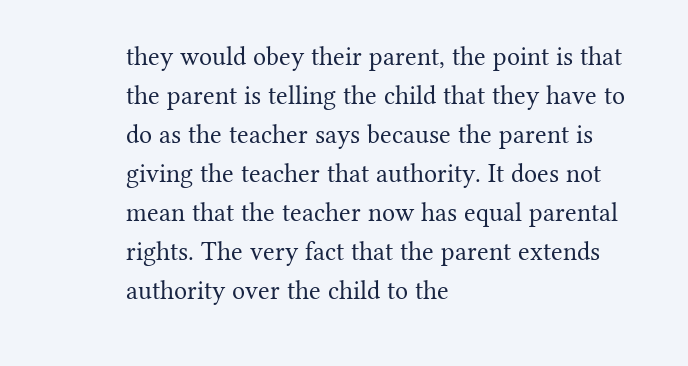they would obey their parent, the point is that the parent is telling the child that they have to do as the teacher says because the parent is giving the teacher that authority. It does not mean that the teacher now has equal parental rights. The very fact that the parent extends authority over the child to the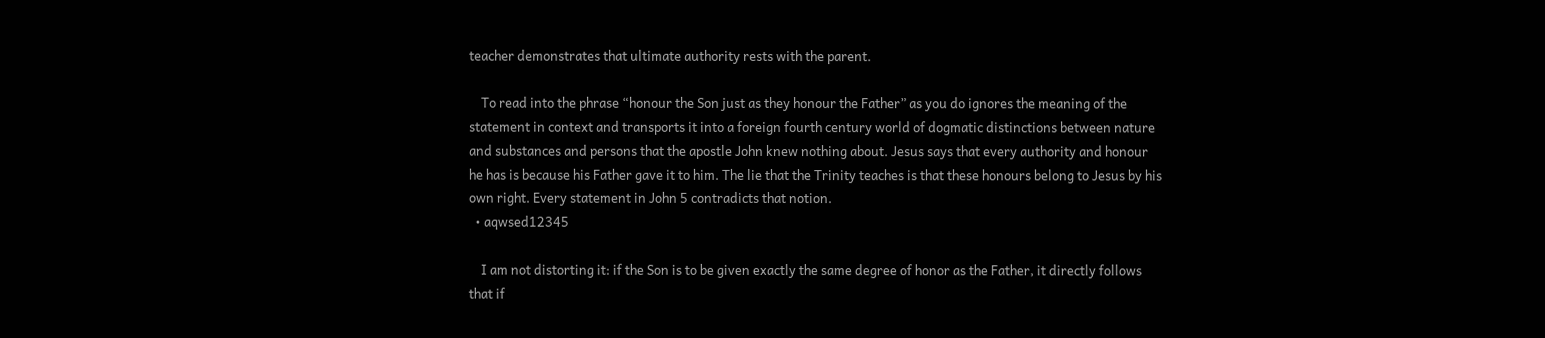teacher demonstrates that ultimate authority rests with the parent.

    To read into the phrase “honour the Son just as they honour the Father” as you do ignores the meaning of the statement in context and transports it into a foreign fourth century world of dogmatic distinctions between nature and substances and persons that the apostle John knew nothing about. Jesus says that every authority and honour he has is because his Father gave it to him. The lie that the Trinity teaches is that these honours belong to Jesus by his own right. Every statement in John 5 contradicts that notion.
  • aqwsed12345

    I am not distorting it: if the Son is to be given exactly the same degree of honor as the Father, it directly follows that if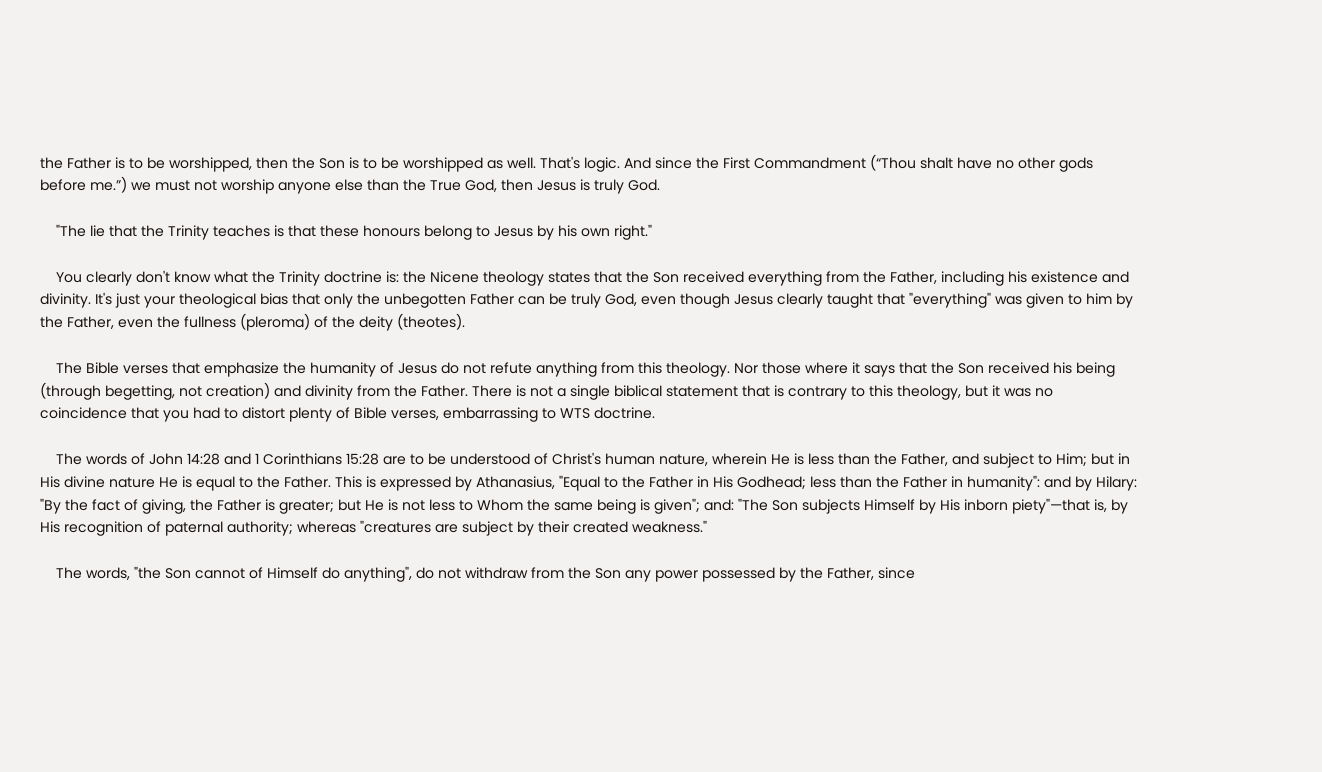the Father is to be worshipped, then the Son is to be worshipped as well. That's logic. And since the First Commandment (“Thou shalt have no other gods before me.”) we must not worship anyone else than the True God, then Jesus is truly God.

    "The lie that the Trinity teaches is that these honours belong to Jesus by his own right."

    You clearly don't know what the Trinity doctrine is: the Nicene theology states that the Son received everything from the Father, including his existence and divinity. It's just your theological bias that only the unbegotten Father can be truly God, even though Jesus clearly taught that "everything" was given to him by the Father, even the fullness (pleroma) of the deity (theotes).

    The Bible verses that emphasize the humanity of Jesus do not refute anything from this theology. Nor those where it says that the Son received his being (through begetting, not creation) and divinity from the Father. There is not a single biblical statement that is contrary to this theology, but it was no coincidence that you had to distort plenty of Bible verses, embarrassing to WTS doctrine.

    The words of John 14:28 and 1 Corinthians 15:28 are to be understood of Christ's human nature, wherein He is less than the Father, and subject to Him; but in His divine nature He is equal to the Father. This is expressed by Athanasius, "Equal to the Father in His Godhead; less than the Father in humanity": and by Hilary: "By the fact of giving, the Father is greater; but He is not less to Whom the same being is given"; and: "The Son subjects Himself by His inborn piety"—that is, by His recognition of paternal authority; whereas "creatures are subject by their created weakness."

    The words, "the Son cannot of Himself do anything", do not withdraw from the Son any power possessed by the Father, since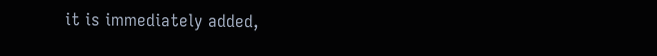it is immediately added,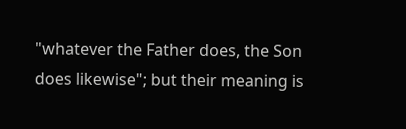"whatever the Father does, the Son does likewise"; but their meaning is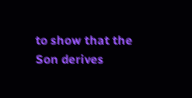to show that the Son derives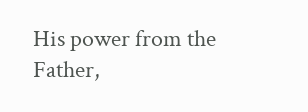His power from the Father,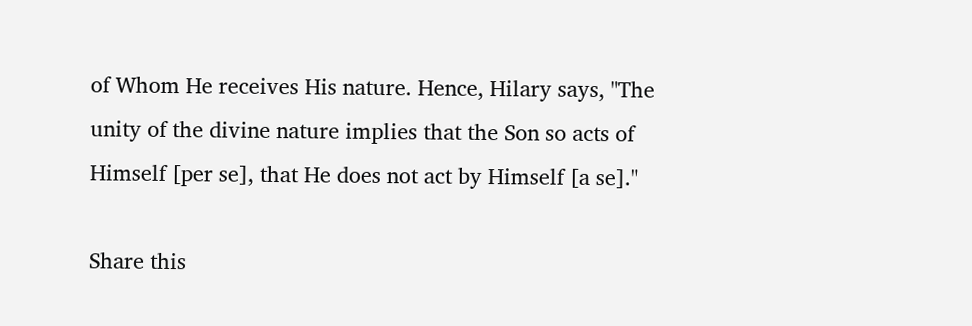of Whom He receives His nature. Hence, Hilary says, "The unity of the divine nature implies that the Son so acts of Himself [per se], that He does not act by Himself [a se]."

Share this